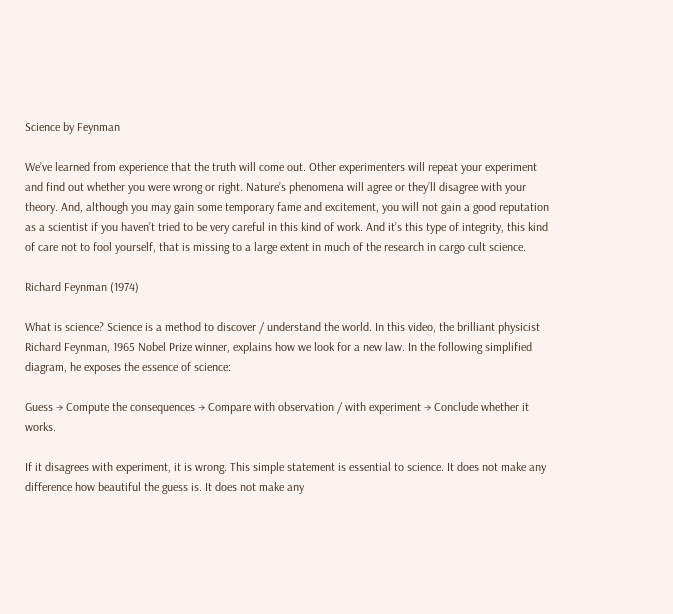Science by Feynman

We’ve learned from experience that the truth will come out. Other experimenters will repeat your experiment and find out whether you were wrong or right. Nature’s phenomena will agree or they’ll disagree with your theory. And, although you may gain some temporary fame and excitement, you will not gain a good reputation as a scientist if you haven’t tried to be very careful in this kind of work. And it’s this type of integrity, this kind of care not to fool yourself, that is missing to a large extent in much of the research in cargo cult science.

Richard Feynman (1974)

What is science? Science is a method to discover / understand the world. In this video, the brilliant physicist Richard Feynman, 1965 Nobel Prize winner, explains how we look for a new law. In the following simplified diagram, he exposes the essence of science:

Guess → Compute the consequences → Compare with observation / with experiment → Conclude whether it works.

If it disagrees with experiment, it is wrong. This simple statement is essential to science. It does not make any difference how beautiful the guess is. It does not make any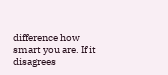difference how smart you are. If it disagrees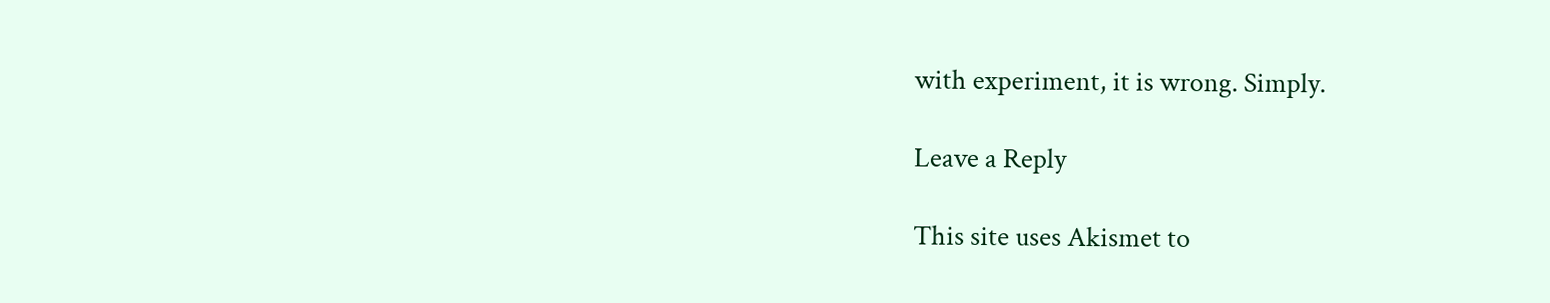with experiment, it is wrong. Simply.

Leave a Reply

This site uses Akismet to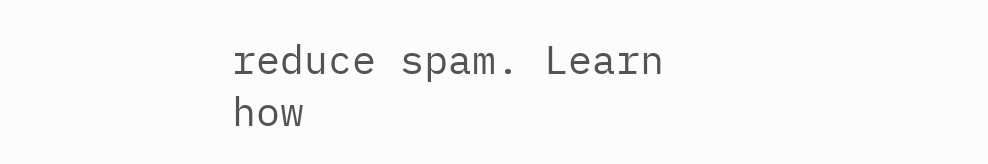reduce spam. Learn how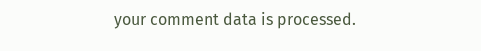your comment data is processed.